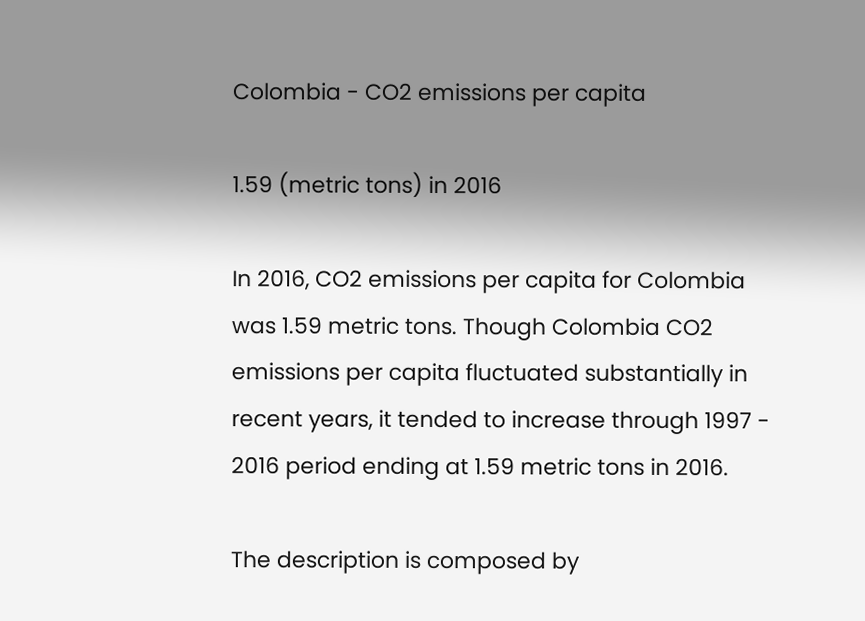Colombia - CO2 emissions per capita

1.59 (metric tons) in 2016

In 2016, CO2 emissions per capita for Colombia was 1.59 metric tons. Though Colombia CO2 emissions per capita fluctuated substantially in recent years, it tended to increase through 1997 - 2016 period ending at 1.59 metric tons in 2016.

The description is composed by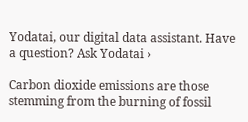Yodatai, our digital data assistant. Have a question? Ask Yodatai ›

Carbon dioxide emissions are those stemming from the burning of fossil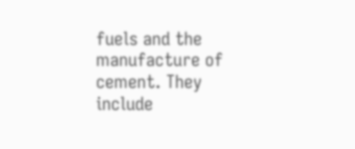fuels and the manufacture of cement. They include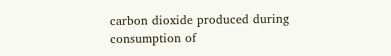carbon dioxide produced during consumption of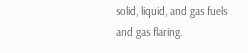solid, liquid, and gas fuels and gas flaring.